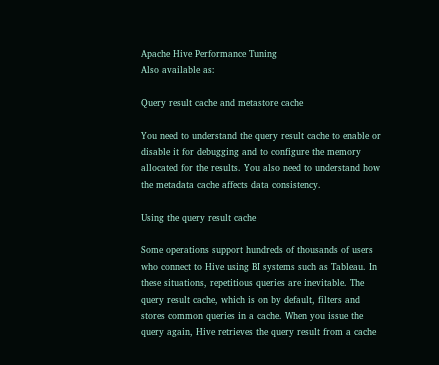Apache Hive Performance Tuning
Also available as:

Query result cache and metastore cache

You need to understand the query result cache to enable or disable it for debugging and to configure the memory allocated for the results. You also need to understand how the metadata cache affects data consistency.

Using the query result cache

Some operations support hundreds of thousands of users who connect to Hive using BI systems such as Tableau. In these situations, repetitious queries are inevitable. The query result cache, which is on by default, filters and stores common queries in a cache. When you issue the query again, Hive retrieves the query result from a cache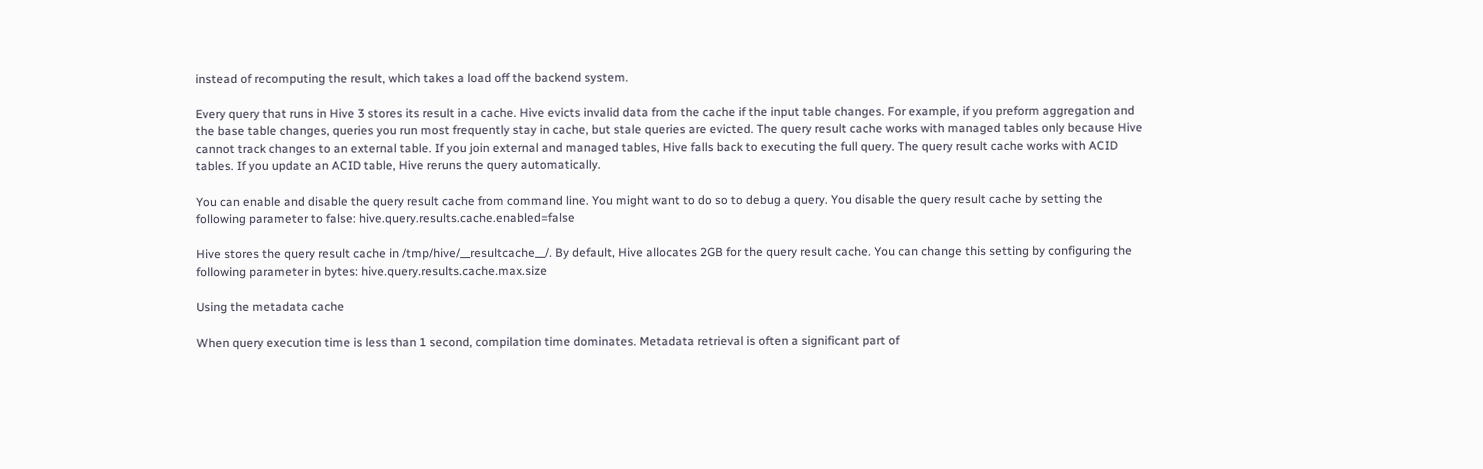instead of recomputing the result, which takes a load off the backend system.

Every query that runs in Hive 3 stores its result in a cache. Hive evicts invalid data from the cache if the input table changes. For example, if you preform aggregation and the base table changes, queries you run most frequently stay in cache, but stale queries are evicted. The query result cache works with managed tables only because Hive cannot track changes to an external table. If you join external and managed tables, Hive falls back to executing the full query. The query result cache works with ACID tables. If you update an ACID table, Hive reruns the query automatically.

You can enable and disable the query result cache from command line. You might want to do so to debug a query. You disable the query result cache by setting the following parameter to false: hive.query.results.cache.enabled=false

Hive stores the query result cache in /tmp/hive/__resultcache__/. By default, Hive allocates 2GB for the query result cache. You can change this setting by configuring the following parameter in bytes: hive.query.results.cache.max.size

Using the metadata cache

When query execution time is less than 1 second, compilation time dominates. Metadata retrieval is often a significant part of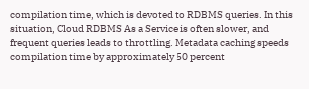compilation time, which is devoted to RDBMS queries. In this situation, Cloud RDBMS As a Service is often slower, and frequent queries leads to throttling. Metadata caching speeds compilation time by approximately 50 percent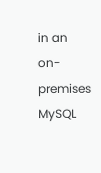in an on-premises MySQL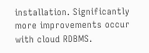installation. Significantly more improvements occur with cloud RDBMS.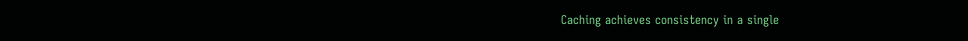Caching achieves consistency in a single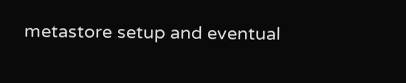metastore setup and eventual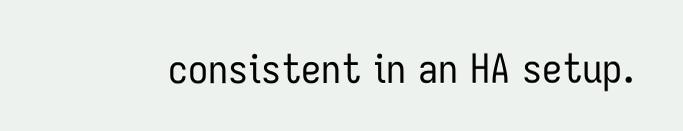consistent in an HA setup.